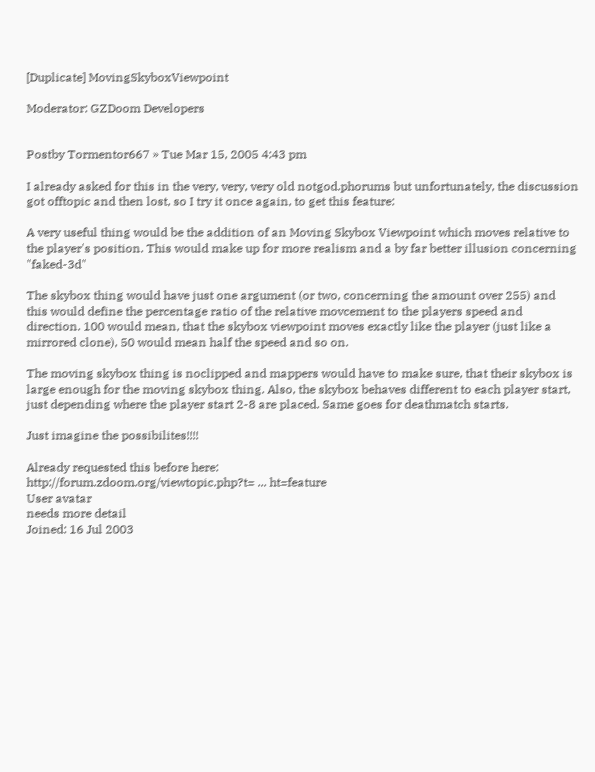[Duplicate] MovingSkyboxViewpoint

Moderator: GZDoom Developers


Postby Tormentor667 » Tue Mar 15, 2005 4:43 pm

I already asked for this in the very, very, very old notgod.phorums but unfortunately, the discussion got offtopic and then lost, so I try it once again, to get this feature:

A very useful thing would be the addition of an Moving Skybox Viewpoint which moves relative to the player's position. This would make up for more realism and a by far better illusion concerning "faked-3d"

The skybox thing would have just one argument (or two, concerning the amount over 255) and this would define the percentage ratio of the relative movcement to the players speed and direction. 100 would mean, that the skybox viewpoint moves exactly like the player (just like a mirrored clone), 50 would mean half the speed and so on.

The moving skybox thing is noclipped and mappers would have to make sure, that their skybox is large enough for the moving skybox thing. Also, the skybox behaves different to each player start, just depending where the player start 2-8 are placed. Same goes for deathmatch starts.

Just imagine the possibilites!!!!

Already requested this before here:
http://forum.zdoom.org/viewtopic.php?t= ... ht=feature
User avatar
needs more detail
Joined: 16 Jul 2003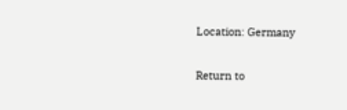Location: Germany

Return to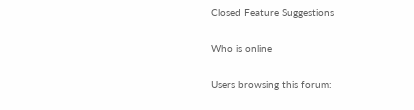Closed Feature Suggestions

Who is online

Users browsing this forum: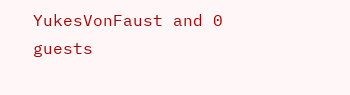YukesVonFaust and 0 guests